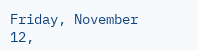Friday, November 12,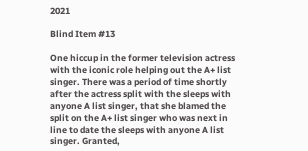2021

Blind Item #13

One hiccup in the former television actress with the iconic role helping out the A+ list singer. There was a period of time shortly after the actress split with the sleeps with anyone A list singer, that she blamed the split on the A+ list singer who was next in line to date the sleeps with anyone A list singer. Granted,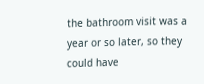the bathroom visit was a year or so later, so they could have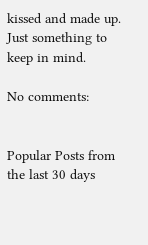kissed and made up. Just something to keep in mind.

No comments:


Popular Posts from the last 30 days